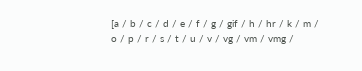[a / b / c / d / e / f / g / gif / h / hr / k / m / o / p / r / s / t / u / v / vg / vm / vmg /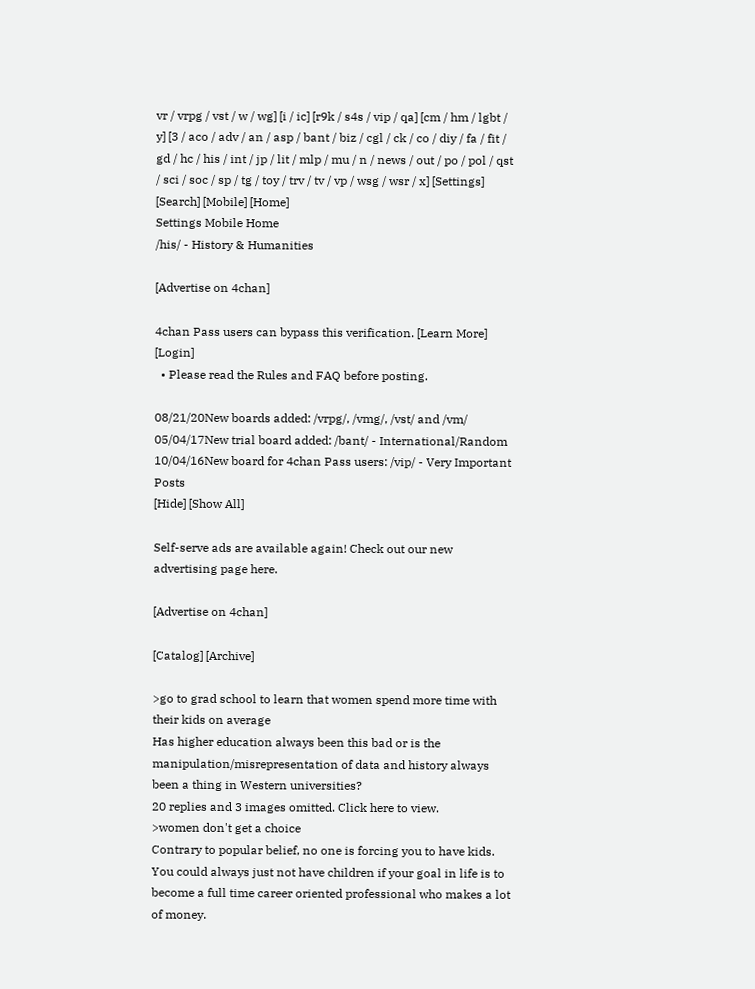vr / vrpg / vst / w / wg] [i / ic] [r9k / s4s / vip / qa] [cm / hm / lgbt / y] [3 / aco / adv / an / asp / bant / biz / cgl / ck / co / diy / fa / fit / gd / hc / his / int / jp / lit / mlp / mu / n / news / out / po / pol / qst / sci / soc / sp / tg / toy / trv / tv / vp / wsg / wsr / x] [Settings] [Search] [Mobile] [Home]
Settings Mobile Home
/his/ - History & Humanities

[Advertise on 4chan]

4chan Pass users can bypass this verification. [Learn More] [Login]
  • Please read the Rules and FAQ before posting.

08/21/20New boards added: /vrpg/, /vmg/, /vst/ and /vm/
05/04/17New trial board added: /bant/ - International/Random
10/04/16New board for 4chan Pass users: /vip/ - Very Important Posts
[Hide] [Show All]

Self-serve ads are available again! Check out our new advertising page here.

[Advertise on 4chan]

[Catalog] [Archive]

>go to grad school to learn that women spend more time with their kids on average
Has higher education always been this bad or is the manipulation/misrepresentation of data and history always been a thing in Western universities?
20 replies and 3 images omitted. Click here to view.
>women don't get a choice
Contrary to popular belief, no one is forcing you to have kids. You could always just not have children if your goal in life is to become a full time career oriented professional who makes a lot of money.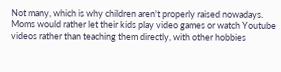Not many, which is why children aren't properly raised nowadays. Moms would rather let their kids play video games or watch Youtube videos rather than teaching them directly, with other hobbies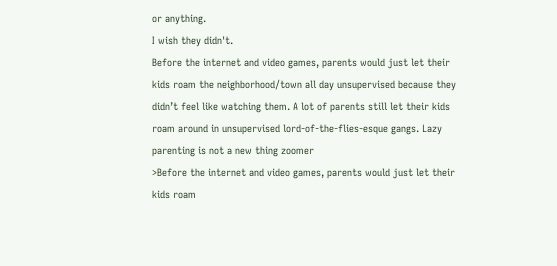or anything.
I wish they didn't.
Before the internet and video games, parents would just let their kids roam the neighborhood/town all day unsupervised because they didn’t feel like watching them. A lot of parents still let their kids roam around in unsupervised lord-of-the-flies-esque gangs. Lazy parenting is not a new thing zoomer
>Before the internet and video games, parents would just let their kids roam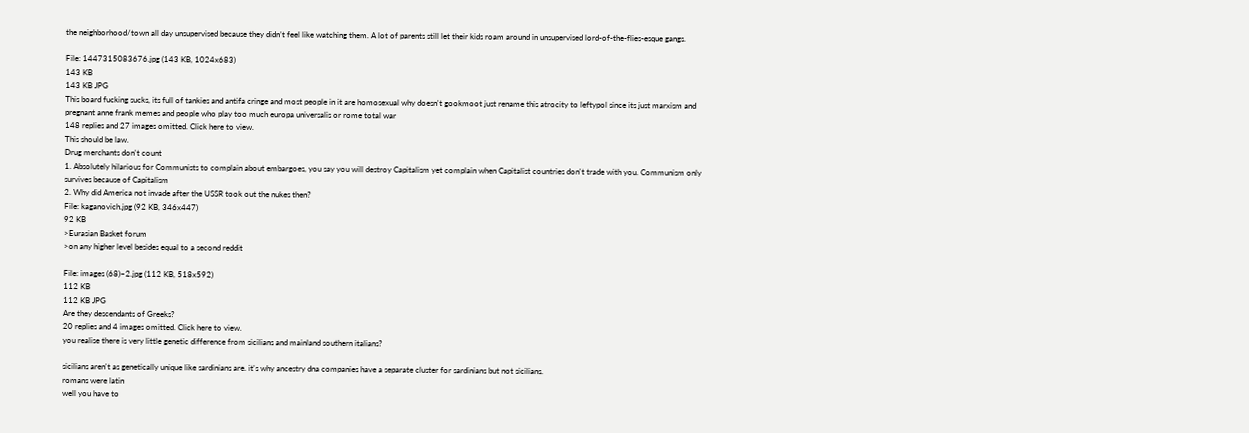the neighborhood/town all day unsupervised because they didn’t feel like watching them. A lot of parents still let their kids roam around in unsupervised lord-of-the-flies-esque gangs.

File: 1447315083676.jpg (143 KB, 1024x683)
143 KB
143 KB JPG
This board fucking sucks, its full of tankies and antifa cringe and most people in it are homosexual why doesn't gookmoot just rename this atrocity to leftypol since its just marxism and pregnant anne frank memes and people who play too much europa universalis or rome total war
148 replies and 27 images omitted. Click here to view.
This should be law.
Drug merchants don't count
1. Absolutely hilarious for Communists to complain about embargoes, you say you will destroy Capitalism yet complain when Capitalist countries don't trade with you. Communism only survives because of Capitalism
2. Why did America not invade after the USSR took out the nukes then?
File: kaganovich.jpg (92 KB, 346x447)
92 KB
>Eurasian Basket forum
>on any higher level besides equal to a second reddit

File: images (68)~2.jpg (112 KB, 518x592)
112 KB
112 KB JPG
Are they descendants of Greeks?
20 replies and 4 images omitted. Click here to view.
you realise there is very little genetic difference from sicilians and mainland southern italians?

sicilians aren't as genetically unique like sardinians are. it's why ancestry dna companies have a separate cluster for sardinians but not sicilians.
romans were latin
well you have to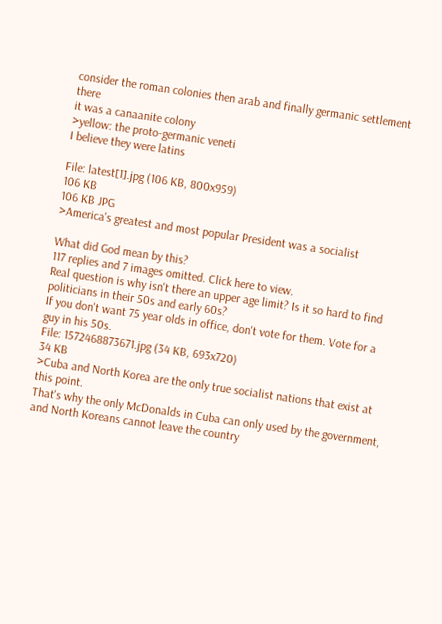consider the roman colonies then arab and finally germanic settlement there
it was a canaanite colony
>yellow: the proto-germanic veneti
I believe they were latins

File: latest[1].jpg (106 KB, 800x959)
106 KB
106 KB JPG
>America's greatest and most popular President was a socialist

What did God mean by this?
117 replies and 7 images omitted. Click here to view.
Real question is why isn't there an upper age limit? Is it so hard to find politicians in their 50s and early 60s?
If you don't want 75 year olds in office, don't vote for them. Vote for a guy in his 50s.
File: 1572468873671.jpg (34 KB, 693x720)
34 KB
>Cuba and North Korea are the only true socialist nations that exist at this point.
That's why the only McDonalds in Cuba can only used by the government, and North Koreans cannot leave the country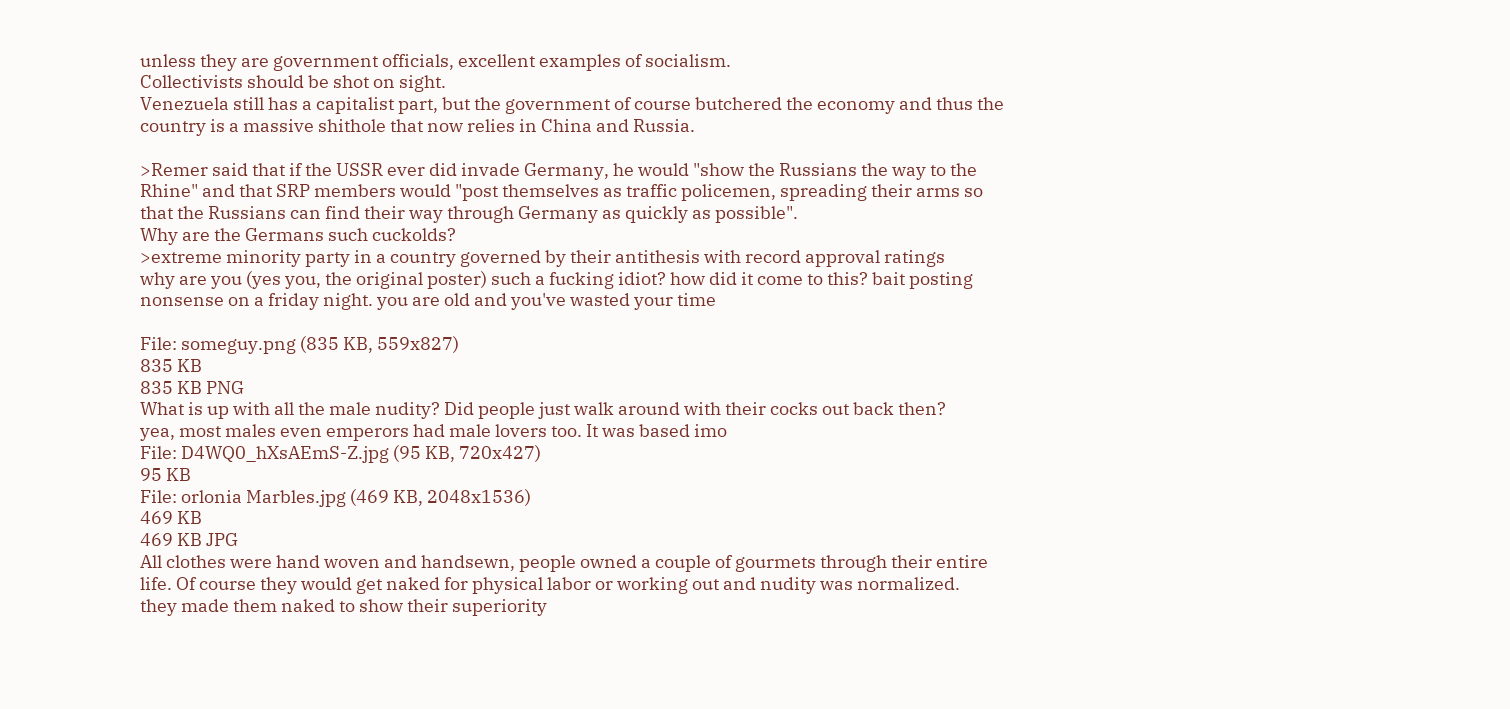unless they are government officials, excellent examples of socialism.
Collectivists should be shot on sight.
Venezuela still has a capitalist part, but the government of course butchered the economy and thus the country is a massive shithole that now relies in China and Russia.

>Remer said that if the USSR ever did invade Germany, he would "show the Russians the way to the Rhine" and that SRP members would "post themselves as traffic policemen, spreading their arms so that the Russians can find their way through Germany as quickly as possible".
Why are the Germans such cuckolds?
>extreme minority party in a country governed by their antithesis with record approval ratings
why are you (yes you, the original poster) such a fucking idiot? how did it come to this? bait posting nonsense on a friday night. you are old and you've wasted your time

File: someguy.png (835 KB, 559x827)
835 KB
835 KB PNG
What is up with all the male nudity? Did people just walk around with their cocks out back then?
yea, most males even emperors had male lovers too. It was based imo
File: D4WQ0_hXsAEmS-Z.jpg (95 KB, 720x427)
95 KB
File: orlonia Marbles.jpg (469 KB, 2048x1536)
469 KB
469 KB JPG
All clothes were hand woven and handsewn, people owned a couple of gourmets through their entire life. Of course they would get naked for physical labor or working out and nudity was normalized.
they made them naked to show their superiority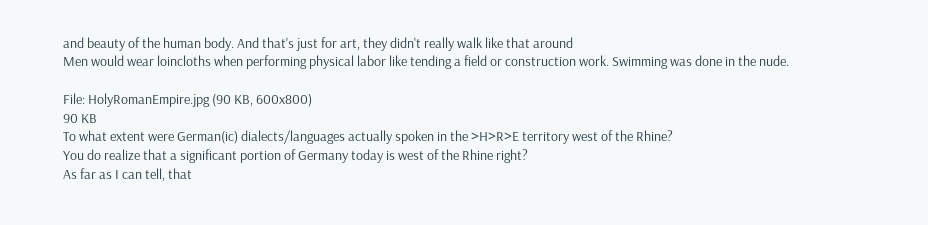and beauty of the human body. And that's just for art, they didn't really walk like that around
Men would wear loincloths when performing physical labor like tending a field or construction work. Swimming was done in the nude.

File: HolyRomanEmpire.jpg (90 KB, 600x800)
90 KB
To what extent were German(ic) dialects/languages actually spoken in the >H>R>E territory west of the Rhine?
You do realize that a significant portion of Germany today is west of the Rhine right?
As far as I can tell, that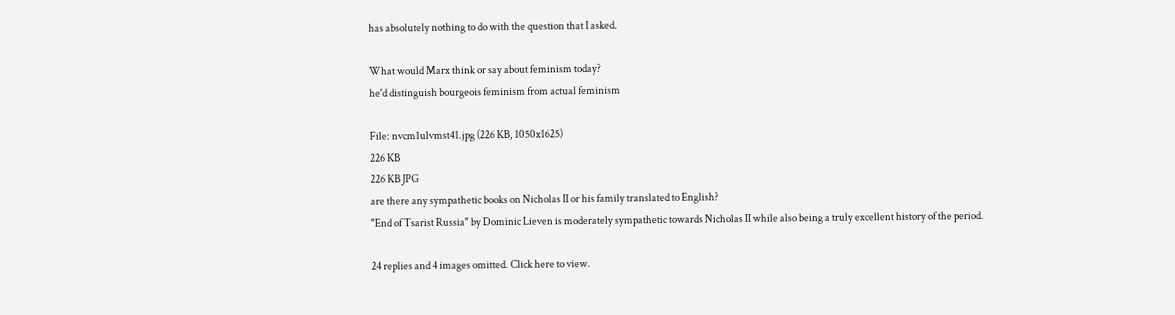has absolutely nothing to do with the question that I asked.

What would Marx think or say about feminism today?
he'd distinguish bourgeois feminism from actual feminism

File: nvcm1ulvmst41.jpg (226 KB, 1050x1625)
226 KB
226 KB JPG
are there any sympathetic books on Nicholas II or his family translated to English?
"End of Tsarist Russia" by Dominic Lieven is moderately sympathetic towards Nicholas II while also being a truly excellent history of the period.

24 replies and 4 images omitted. Click here to view.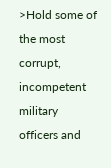>Hold some of the most corrupt, incompetent military officers and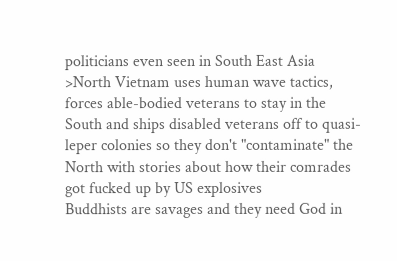politicians even seen in South East Asia
>North Vietnam uses human wave tactics, forces able-bodied veterans to stay in the South and ships disabled veterans off to quasi-leper colonies so they don't "contaminate" the North with stories about how their comrades got fucked up by US explosives
Buddhists are savages and they need God in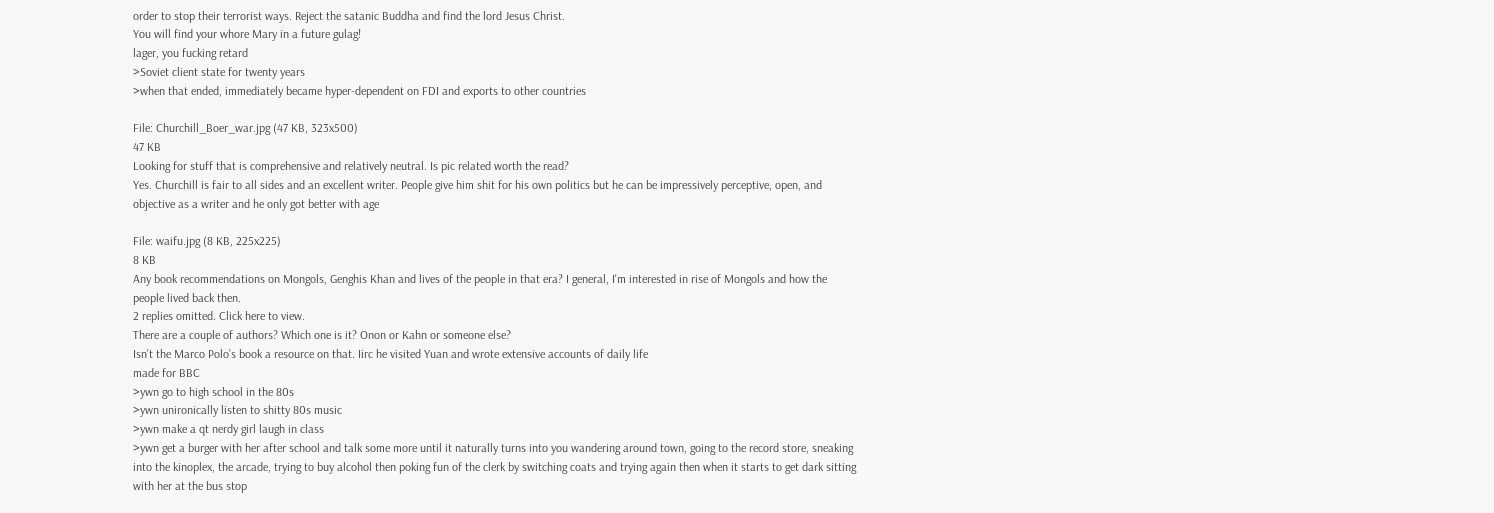order to stop their terrorist ways. Reject the satanic Buddha and find the lord Jesus Christ.
You will find your whore Mary in a future gulag!
lager, you fucking retard
>Soviet client state for twenty years
>when that ended, immediately became hyper-dependent on FDI and exports to other countries

File: Churchill_Boer_war.jpg (47 KB, 323x500)
47 KB
Looking for stuff that is comprehensive and relatively neutral. Is pic related worth the read?
Yes. Churchill is fair to all sides and an excellent writer. People give him shit for his own politics but he can be impressively perceptive, open, and objective as a writer and he only got better with age

File: waifu.jpg (8 KB, 225x225)
8 KB
Any book recommendations on Mongols, Genghis Khan and lives of the people in that era? I general, I'm interested in rise of Mongols and how the people lived back then.
2 replies omitted. Click here to view.
There are a couple of authors? Which one is it? Onon or Kahn or someone else?
Isn’t the Marco Polo’s book a resource on that. Iirc he visited Yuan and wrote extensive accounts of daily life
made for BBC
>ywn go to high school in the 80s
>ywn unironically listen to shitty 80s music
>ywn make a qt nerdy girl laugh in class
>ywn get a burger with her after school and talk some more until it naturally turns into you wandering around town, going to the record store, sneaking into the kinoplex, the arcade, trying to buy alcohol then poking fun of the clerk by switching coats and trying again then when it starts to get dark sitting with her at the bus stop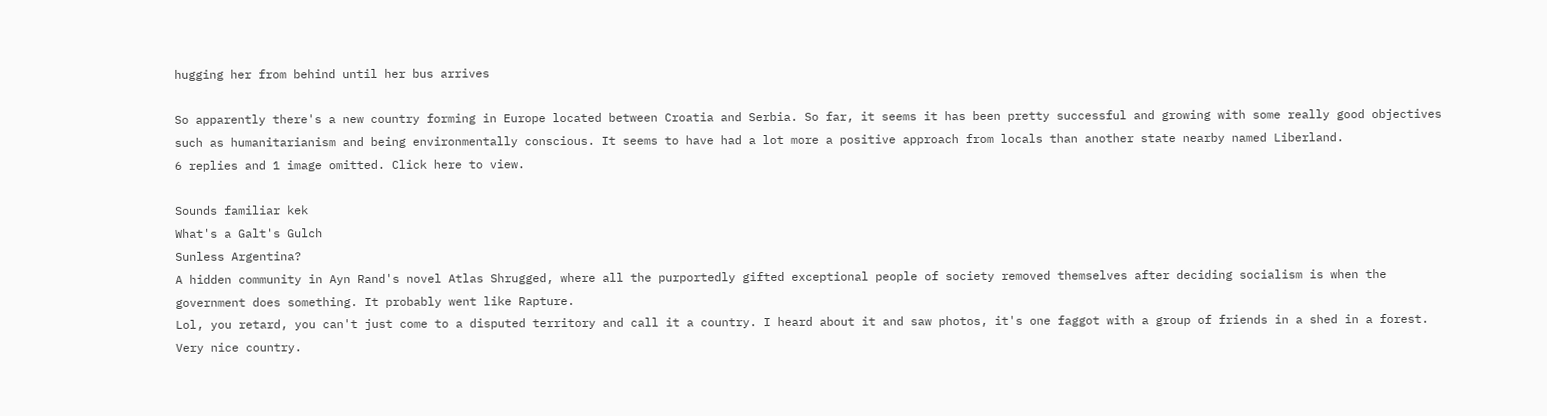hugging her from behind until her bus arrives

So apparently there's a new country forming in Europe located between Croatia and Serbia. So far, it seems it has been pretty successful and growing with some really good objectives such as humanitarianism and being environmentally conscious. It seems to have had a lot more a positive approach from locals than another state nearby named Liberland.
6 replies and 1 image omitted. Click here to view.

Sounds familiar kek
What's a Galt's Gulch
Sunless Argentina?
A hidden community in Ayn Rand's novel Atlas Shrugged, where all the purportedly gifted exceptional people of society removed themselves after deciding socialism is when the government does something. It probably went like Rapture.
Lol, you retard, you can't just come to a disputed territory and call it a country. I heard about it and saw photos, it's one faggot with a group of friends in a shed in a forest. Very nice country.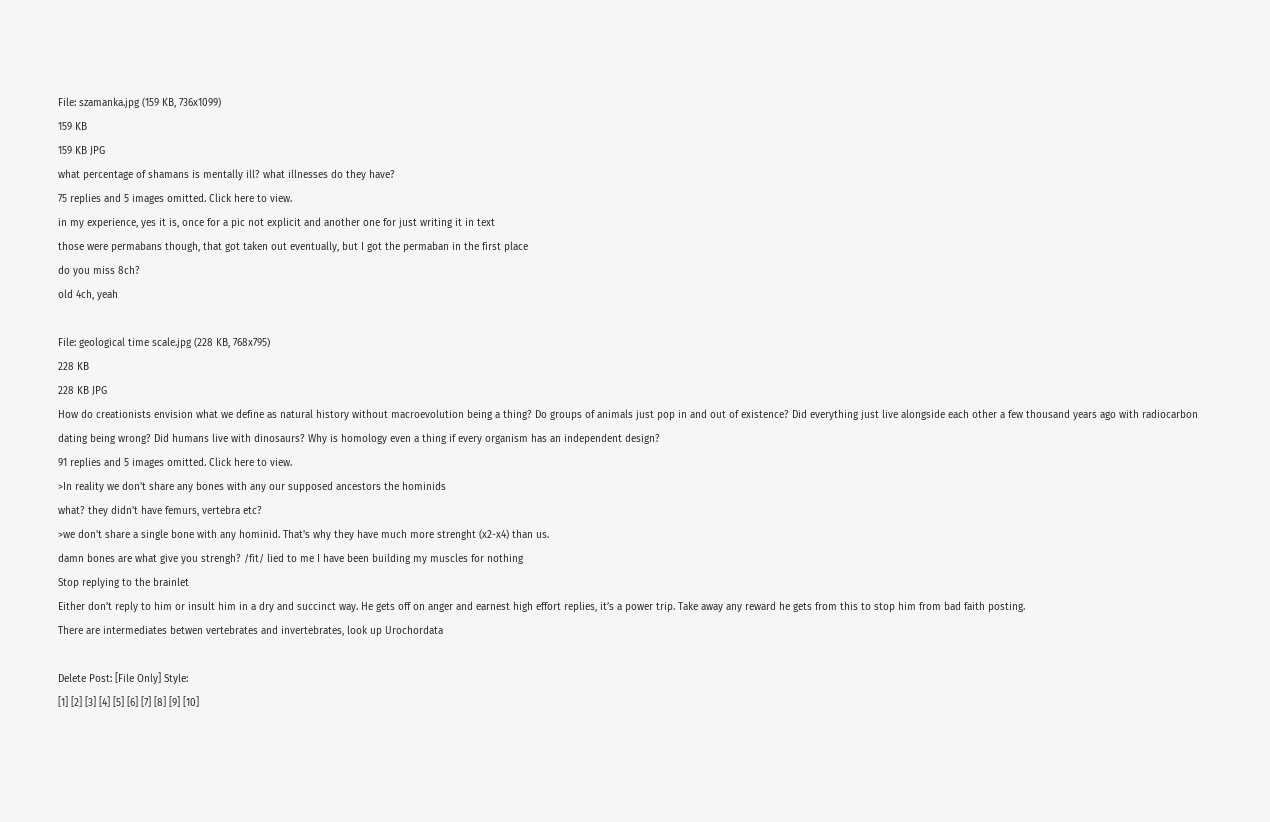File: szamanka.jpg (159 KB, 736x1099)
159 KB
159 KB JPG
what percentage of shamans is mentally ill? what illnesses do they have?
75 replies and 5 images omitted. Click here to view.
in my experience, yes it is, once for a pic not explicit and another one for just writing it in text
those were permabans though, that got taken out eventually, but I got the permaban in the first place
do you miss 8ch?
old 4ch, yeah

File: geological time scale.jpg (228 KB, 768x795)
228 KB
228 KB JPG
How do creationists envision what we define as natural history without macroevolution being a thing? Do groups of animals just pop in and out of existence? Did everything just live alongside each other a few thousand years ago with radiocarbon dating being wrong? Did humans live with dinosaurs? Why is homology even a thing if every organism has an independent design?
91 replies and 5 images omitted. Click here to view.
>In reality we don't share any bones with any our supposed ancestors the hominids
what? they didn't have femurs, vertebra etc?
>we don't share a single bone with any hominid. That's why they have much more strenght (x2-x4) than us.
damn bones are what give you strengh? /fit/ lied to me I have been building my muscles for nothing
Stop replying to the brainlet
Either don’t reply to him or insult him in a dry and succinct way. He gets off on anger and earnest high effort replies, it’s a power trip. Take away any reward he gets from this to stop him from bad faith posting.
There are intermediates betwen vertebrates and invertebrates, look up Urochordata

Delete Post: [File Only] Style:
[1] [2] [3] [4] [5] [6] [7] [8] [9] [10]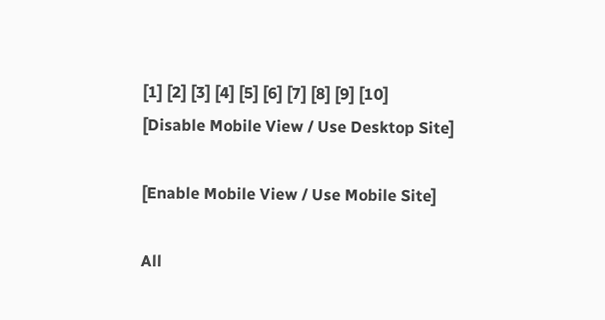[1] [2] [3] [4] [5] [6] [7] [8] [9] [10]
[Disable Mobile View / Use Desktop Site]

[Enable Mobile View / Use Mobile Site]

All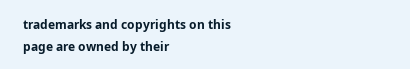trademarks and copyrights on this page are owned by their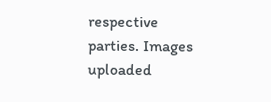respective parties. Images uploaded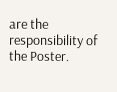are the responsibility of the Poster.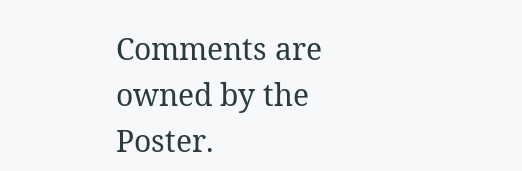Comments are owned by the Poster.